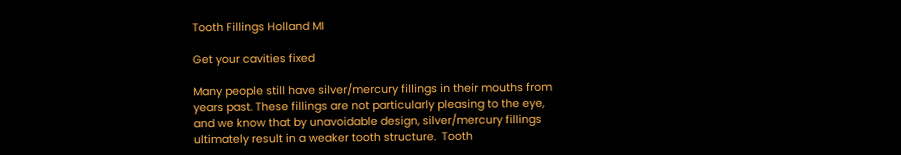Tooth Fillings Holland MI

Get your cavities fixed

Many people still have silver/mercury fillings in their mouths from years past. These fillings are not particularly pleasing to the eye, and we know that by unavoidable design, silver/mercury fillings ultimately result in a weaker tooth structure.  Tooth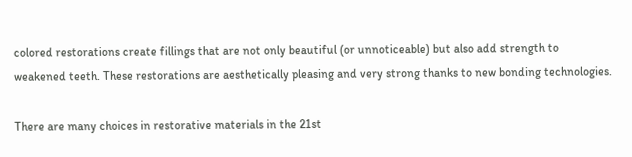colored restorations create fillings that are not only beautiful (or unnoticeable) but also add strength to weakened teeth. These restorations are aesthetically pleasing and very strong thanks to new bonding technologies.

There are many choices in restorative materials in the 21st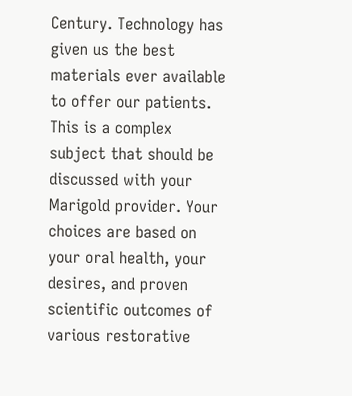Century. Technology has given us the best materials ever available to offer our patients. This is a complex subject that should be discussed with your Marigold provider. Your choices are based on your oral health, your desires, and proven scientific outcomes of various restorative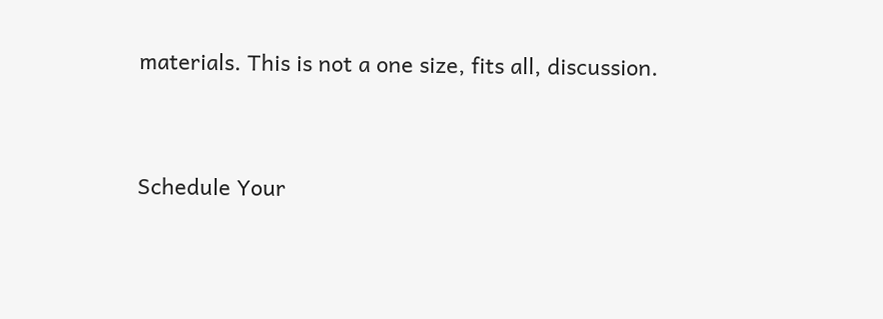materials. This is not a one size, fits all, discussion.


Schedule Your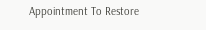Appointment To Restore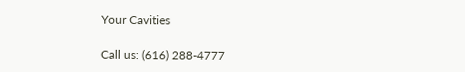Your Cavities

Call us: (616) 288-4777